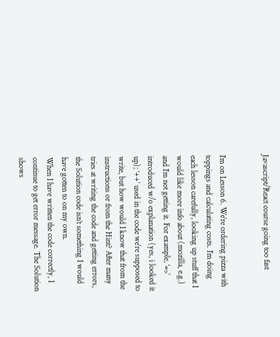Javascript/React course going too fast


I’m on Lesson 6. We’re ordering pizza with toppings and calculating costs. I’m doing each lesson carefully, looking up stuff that I would like more info about (mozilla, e.g.) and I’m not getting it. For example, ‘=>’ introduced w/o explanation (yes, i looked it up); ‘++’ used in the code we’re supposed to write, but how would I know that from the instructions or from the Hint? After many tries at writing the code and getting errors, the Solution code isn’t something I would have gotten to on my own.
When I have written the code correctly, I continue to get error message. The Solution shows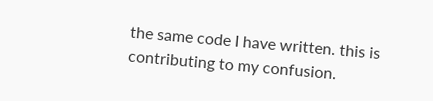the same code I have written. this is contributing to my confusion.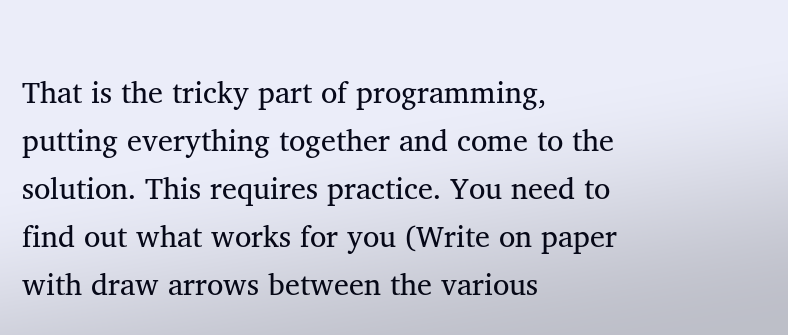That is the tricky part of programming, putting everything together and come to the solution. This requires practice. You need to find out what works for you (Write on paper with draw arrows between the various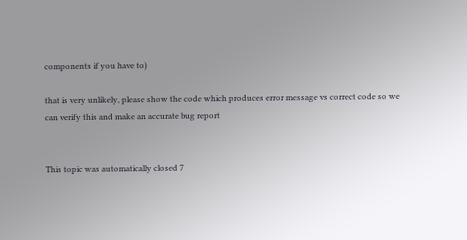components if you have to)

that is very unlikely, please show the code which produces error message vs correct code so we can verify this and make an accurate bug report


This topic was automatically closed 7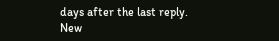days after the last reply. New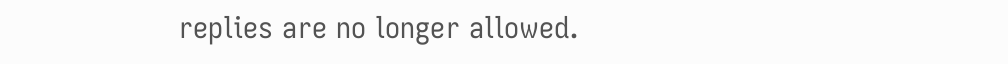replies are no longer allowed.